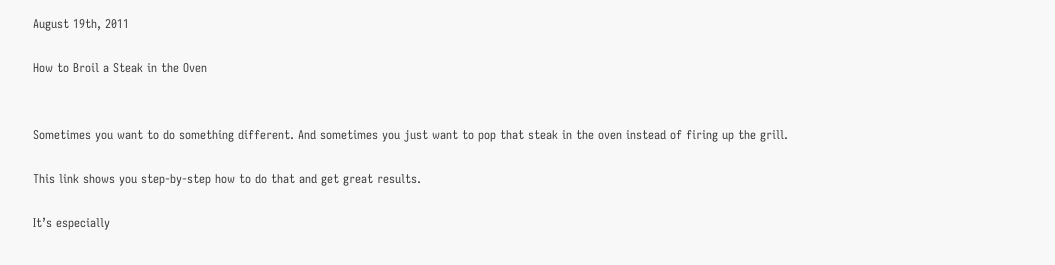August 19th, 2011

How to Broil a Steak in the Oven


Sometimes you want to do something different. And sometimes you just want to pop that steak in the oven instead of firing up the grill.

This link shows you step-by-step how to do that and get great results.

It’s especially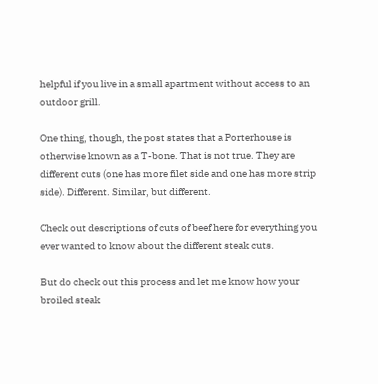helpful if you live in a small apartment without access to an outdoor grill.

One thing, though, the post states that a Porterhouse is otherwise known as a T-bone. That is not true. They are different cuts (one has more filet side and one has more strip side). Different. Similar, but different.

Check out descriptions of cuts of beef here for everything you ever wanted to know about the different steak cuts.

But do check out this process and let me know how your broiled steak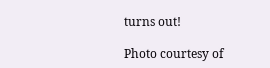turns out!

Photo courtesy of